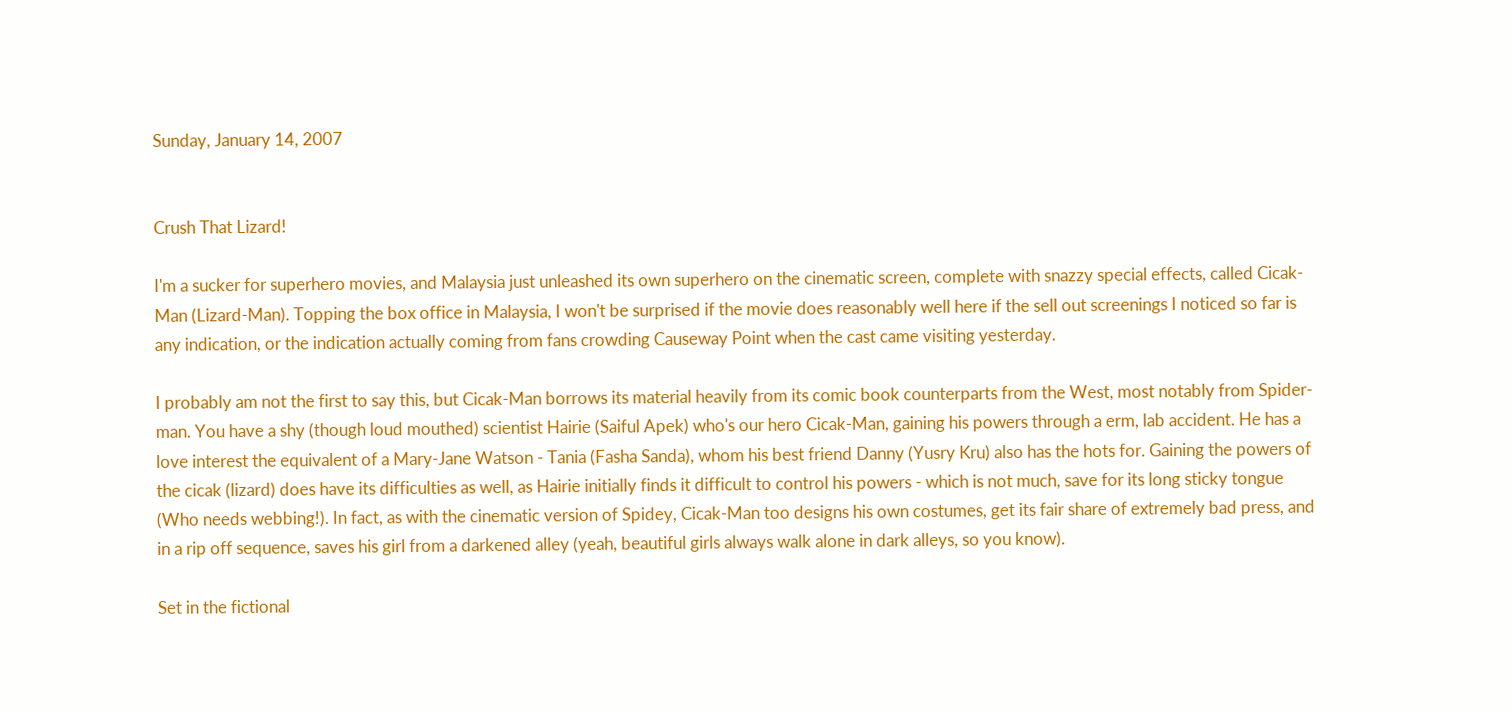Sunday, January 14, 2007


Crush That Lizard!

I'm a sucker for superhero movies, and Malaysia just unleashed its own superhero on the cinematic screen, complete with snazzy special effects, called Cicak-Man (Lizard-Man). Topping the box office in Malaysia, I won't be surprised if the movie does reasonably well here if the sell out screenings I noticed so far is any indication, or the indication actually coming from fans crowding Causeway Point when the cast came visiting yesterday.

I probably am not the first to say this, but Cicak-Man borrows its material heavily from its comic book counterparts from the West, most notably from Spider-man. You have a shy (though loud mouthed) scientist Hairie (Saiful Apek) who's our hero Cicak-Man, gaining his powers through a erm, lab accident. He has a love interest the equivalent of a Mary-Jane Watson - Tania (Fasha Sanda), whom his best friend Danny (Yusry Kru) also has the hots for. Gaining the powers of the cicak (lizard) does have its difficulties as well, as Hairie initially finds it difficult to control his powers - which is not much, save for its long sticky tongue (Who needs webbing!). In fact, as with the cinematic version of Spidey, Cicak-Man too designs his own costumes, get its fair share of extremely bad press, and in a rip off sequence, saves his girl from a darkened alley (yeah, beautiful girls always walk alone in dark alleys, so you know).

Set in the fictional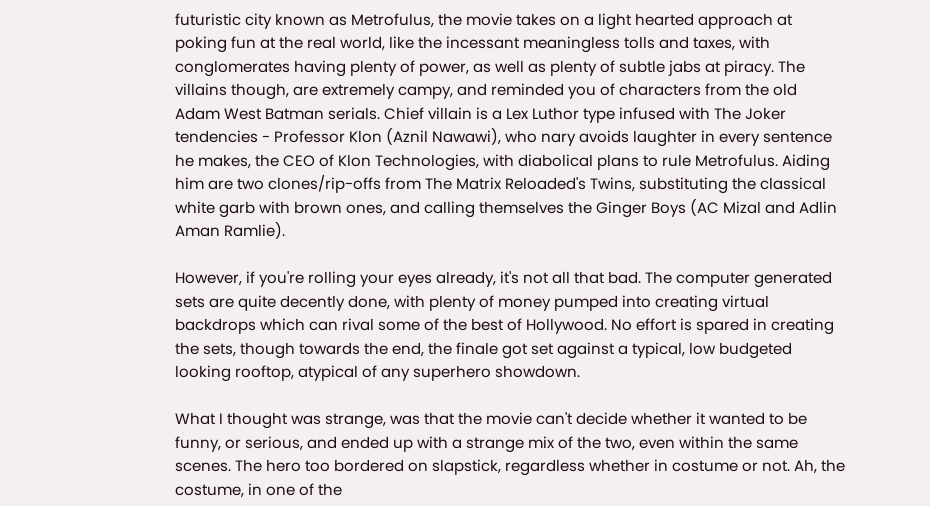futuristic city known as Metrofulus, the movie takes on a light hearted approach at poking fun at the real world, like the incessant meaningless tolls and taxes, with conglomerates having plenty of power, as well as plenty of subtle jabs at piracy. The villains though, are extremely campy, and reminded you of characters from the old Adam West Batman serials. Chief villain is a Lex Luthor type infused with The Joker tendencies - Professor Klon (Aznil Nawawi), who nary avoids laughter in every sentence he makes, the CEO of Klon Technologies, with diabolical plans to rule Metrofulus. Aiding him are two clones/rip-offs from The Matrix Reloaded's Twins, substituting the classical white garb with brown ones, and calling themselves the Ginger Boys (AC Mizal and Adlin Aman Ramlie).

However, if you're rolling your eyes already, it's not all that bad. The computer generated sets are quite decently done, with plenty of money pumped into creating virtual backdrops which can rival some of the best of Hollywood. No effort is spared in creating the sets, though towards the end, the finale got set against a typical, low budgeted looking rooftop, atypical of any superhero showdown.

What I thought was strange, was that the movie can't decide whether it wanted to be funny, or serious, and ended up with a strange mix of the two, even within the same scenes. The hero too bordered on slapstick, regardless whether in costume or not. Ah, the costume, in one of the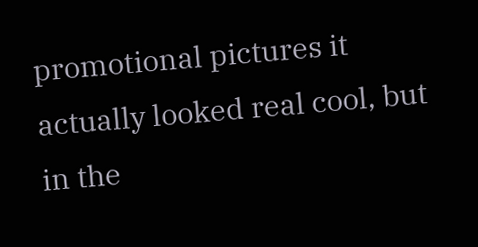promotional pictures it actually looked real cool, but in the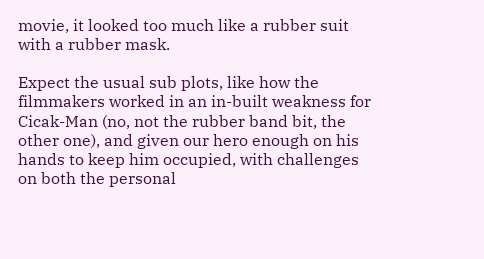movie, it looked too much like a rubber suit with a rubber mask.

Expect the usual sub plots, like how the filmmakers worked in an in-built weakness for Cicak-Man (no, not the rubber band bit, the other one), and given our hero enough on his hands to keep him occupied, with challenges on both the personal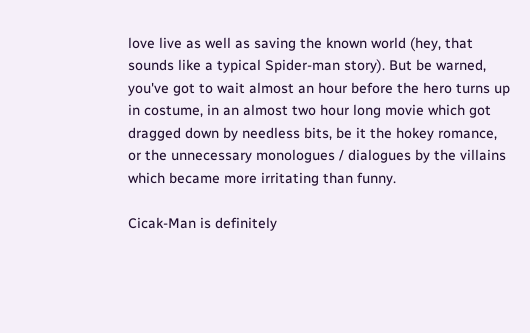love live as well as saving the known world (hey, that sounds like a typical Spider-man story). But be warned, you've got to wait almost an hour before the hero turns up in costume, in an almost two hour long movie which got dragged down by needless bits, be it the hokey romance, or the unnecessary monologues / dialogues by the villains which became more irritating than funny.

Cicak-Man is definitely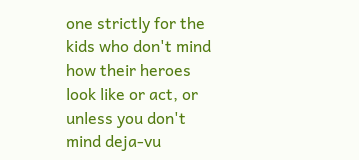one strictly for the kids who don't mind how their heroes look like or act, or unless you don't mind deja-vu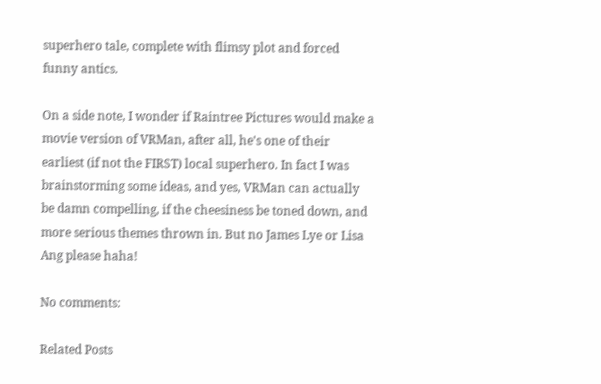superhero tale, complete with flimsy plot and forced funny antics.

On a side note, I wonder if Raintree Pictures would make a movie version of VRMan, after all, he's one of their earliest (if not the FIRST) local superhero. In fact I was brainstorming some ideas, and yes, VRMan can actually be damn compelling, if the cheesiness be toned down, and more serious themes thrown in. But no James Lye or Lisa Ang please haha!

No comments:

Related Posts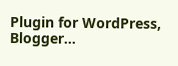Plugin for WordPress, Blogger...